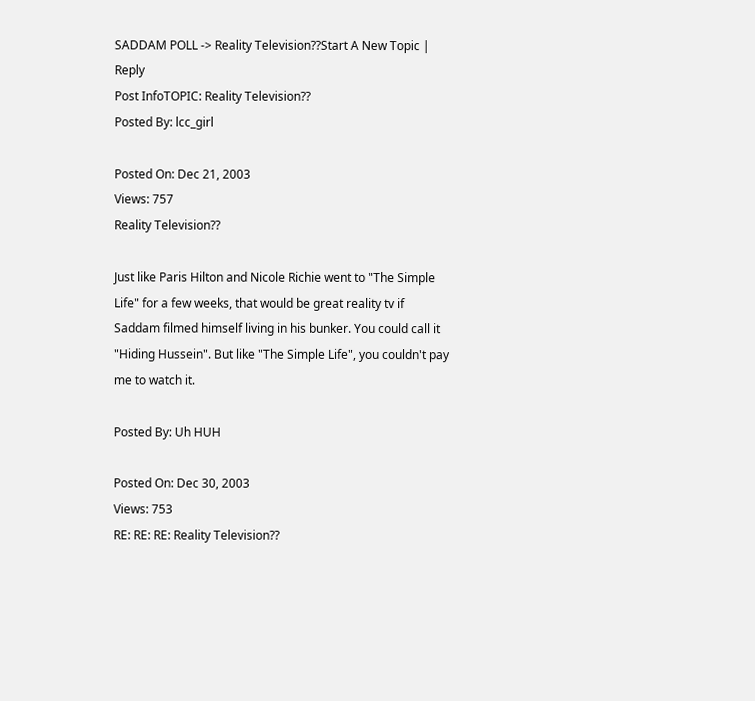SADDAM POLL -> Reality Television??Start A New Topic | Reply
Post InfoTOPIC: Reality Television??
Posted By: lcc_girl

Posted On: Dec 21, 2003
Views: 757
Reality Television??

Just like Paris Hilton and Nicole Richie went to "The Simple Life" for a few weeks, that would be great reality tv if Saddam filmed himself living in his bunker. You could call it "Hiding Hussein". But like "The Simple Life", you couldn't pay me to watch it.

Posted By: Uh HUH

Posted On: Dec 30, 2003
Views: 753
RE: RE: RE: Reality Television??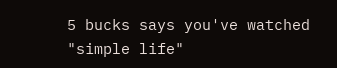5 bucks says you've watched "simple life"